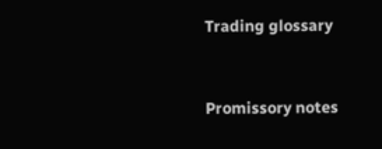Trading glossary



Promissory notes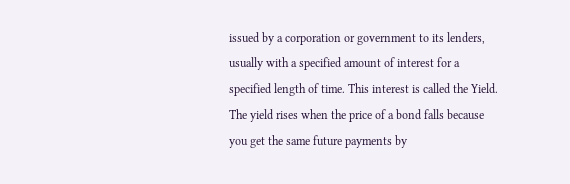issued by a corporation or government to its lenders, usually with a specified amount of interest for a specified length of time. This interest is called the Yield. The yield rises when the price of a bond falls because you get the same future payments by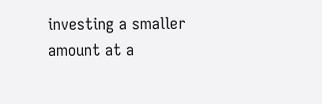investing a smaller amount at a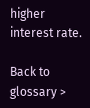higher interest rate.

Back to glossary >